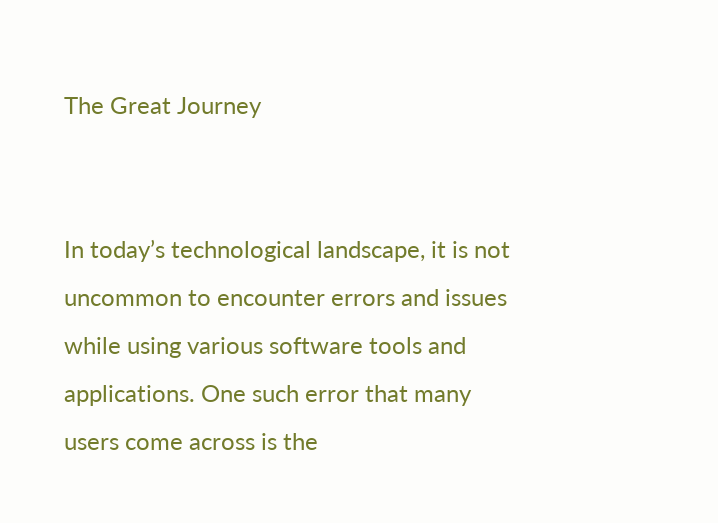The Great Journey


In today’s technological landscape, it is not uncommon to encounter errors and issues while using various software tools and applications. One such error that many users come across is the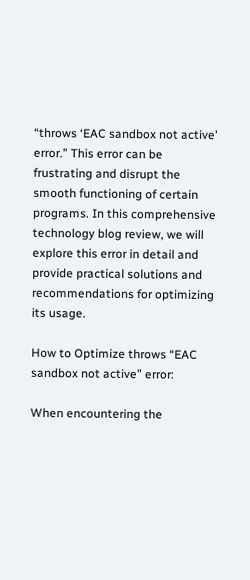“throws ‘EAC sandbox not active’ error.” This error can be frustrating and disrupt the smooth functioning of certain programs. In this comprehensive technology blog review, we will explore this error in detail and provide practical solutions and recommendations for optimizing its usage.

How to Optimize throws “EAC sandbox not active” error:

When encountering the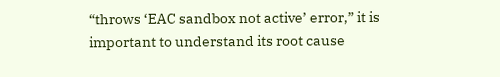“throws ‘EAC sandbox not active’ error,” it is important to understand its root cause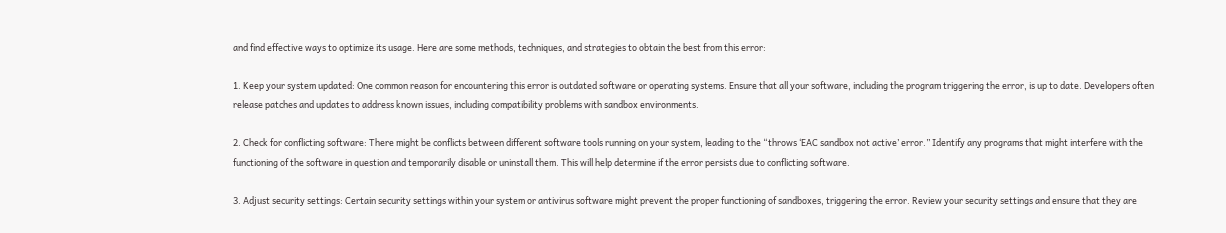and find effective ways to optimize its usage. Here are some methods, techniques, and strategies to obtain the best from this error:

1. Keep your system updated: One common reason for encountering this error is outdated software or operating systems. Ensure that all your software, including the program triggering the error, is up to date. Developers often release patches and updates to address known issues, including compatibility problems with sandbox environments.

2. Check for conflicting software: There might be conflicts between different software tools running on your system, leading to the “throws ‘EAC sandbox not active’ error.” Identify any programs that might interfere with the functioning of the software in question and temporarily disable or uninstall them. This will help determine if the error persists due to conflicting software.

3. Adjust security settings: Certain security settings within your system or antivirus software might prevent the proper functioning of sandboxes, triggering the error. Review your security settings and ensure that they are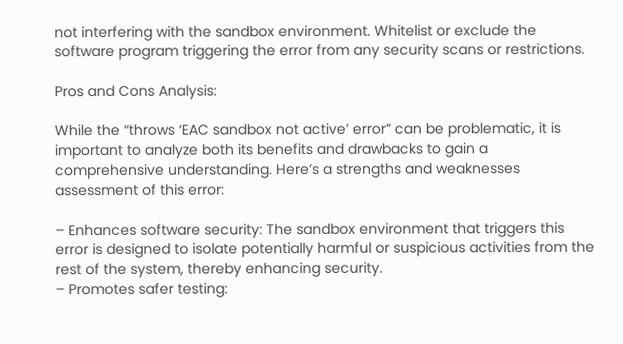not interfering with the sandbox environment. Whitelist or exclude the software program triggering the error from any security scans or restrictions.

Pros and Cons Analysis:

While the “throws ‘EAC sandbox not active’ error” can be problematic, it is important to analyze both its benefits and drawbacks to gain a comprehensive understanding. Here’s a strengths and weaknesses assessment of this error:

– Enhances software security: The sandbox environment that triggers this error is designed to isolate potentially harmful or suspicious activities from the rest of the system, thereby enhancing security.
– Promotes safer testing: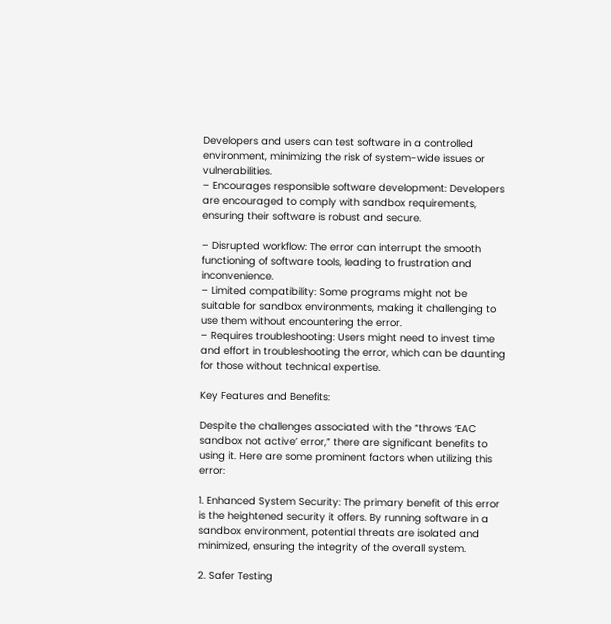Developers and users can test software in a controlled environment, minimizing the risk of system-wide issues or vulnerabilities.
– Encourages responsible software development: Developers are encouraged to comply with sandbox requirements, ensuring their software is robust and secure.

– Disrupted workflow: The error can interrupt the smooth functioning of software tools, leading to frustration and inconvenience.
– Limited compatibility: Some programs might not be suitable for sandbox environments, making it challenging to use them without encountering the error.
– Requires troubleshooting: Users might need to invest time and effort in troubleshooting the error, which can be daunting for those without technical expertise.

Key Features and Benefits:

Despite the challenges associated with the “throws ‘EAC sandbox not active’ error,” there are significant benefits to using it. Here are some prominent factors when utilizing this error:

1. Enhanced System Security: The primary benefit of this error is the heightened security it offers. By running software in a sandbox environment, potential threats are isolated and minimized, ensuring the integrity of the overall system.

2. Safer Testing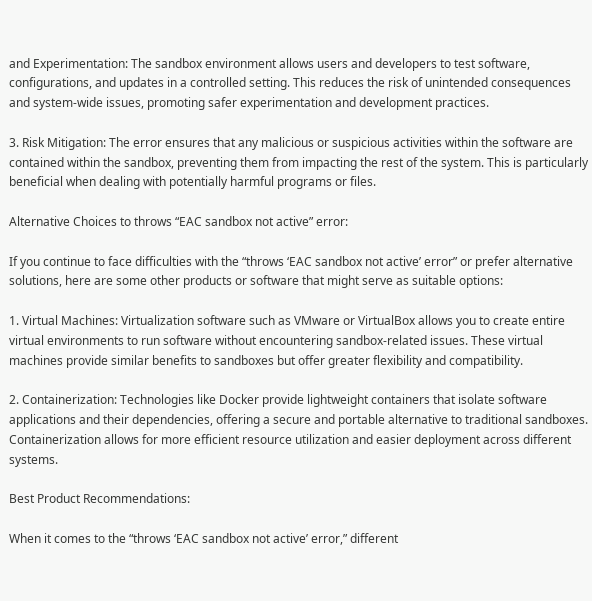and Experimentation: The sandbox environment allows users and developers to test software, configurations, and updates in a controlled setting. This reduces the risk of unintended consequences and system-wide issues, promoting safer experimentation and development practices.

3. Risk Mitigation: The error ensures that any malicious or suspicious activities within the software are contained within the sandbox, preventing them from impacting the rest of the system. This is particularly beneficial when dealing with potentially harmful programs or files.

Alternative Choices to throws “EAC sandbox not active” error:

If you continue to face difficulties with the “throws ‘EAC sandbox not active’ error” or prefer alternative solutions, here are some other products or software that might serve as suitable options:

1. Virtual Machines: Virtualization software such as VMware or VirtualBox allows you to create entire virtual environments to run software without encountering sandbox-related issues. These virtual machines provide similar benefits to sandboxes but offer greater flexibility and compatibility.

2. Containerization: Technologies like Docker provide lightweight containers that isolate software applications and their dependencies, offering a secure and portable alternative to traditional sandboxes. Containerization allows for more efficient resource utilization and easier deployment across different systems.

Best Product Recommendations:

When it comes to the “throws ‘EAC sandbox not active’ error,” different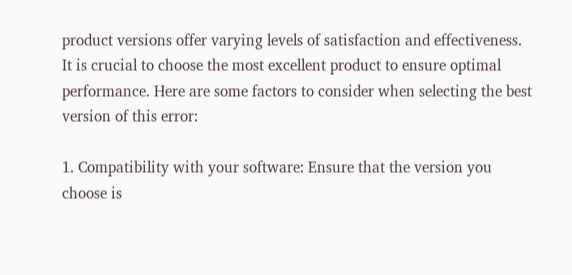product versions offer varying levels of satisfaction and effectiveness. It is crucial to choose the most excellent product to ensure optimal performance. Here are some factors to consider when selecting the best version of this error:

1. Compatibility with your software: Ensure that the version you choose is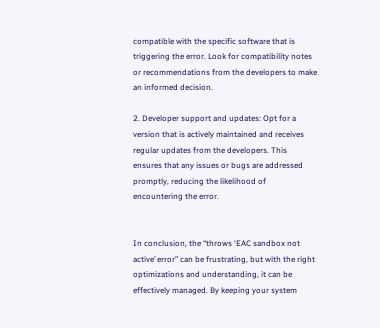compatible with the specific software that is triggering the error. Look for compatibility notes or recommendations from the developers to make an informed decision.

2. Developer support and updates: Opt for a version that is actively maintained and receives regular updates from the developers. This ensures that any issues or bugs are addressed promptly, reducing the likelihood of encountering the error.


In conclusion, the “throws ‘EAC sandbox not active’ error” can be frustrating, but with the right optimizations and understanding, it can be effectively managed. By keeping your system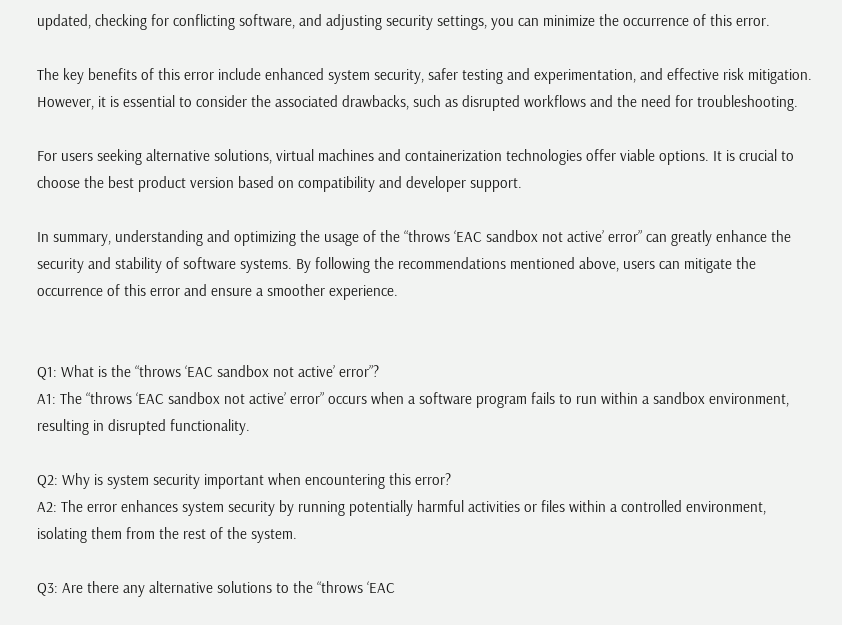updated, checking for conflicting software, and adjusting security settings, you can minimize the occurrence of this error.

The key benefits of this error include enhanced system security, safer testing and experimentation, and effective risk mitigation. However, it is essential to consider the associated drawbacks, such as disrupted workflows and the need for troubleshooting.

For users seeking alternative solutions, virtual machines and containerization technologies offer viable options. It is crucial to choose the best product version based on compatibility and developer support.

In summary, understanding and optimizing the usage of the “throws ‘EAC sandbox not active’ error” can greatly enhance the security and stability of software systems. By following the recommendations mentioned above, users can mitigate the occurrence of this error and ensure a smoother experience.


Q1: What is the “throws ‘EAC sandbox not active’ error”?
A1: The “throws ‘EAC sandbox not active’ error” occurs when a software program fails to run within a sandbox environment, resulting in disrupted functionality.

Q2: Why is system security important when encountering this error?
A2: The error enhances system security by running potentially harmful activities or files within a controlled environment, isolating them from the rest of the system.

Q3: Are there any alternative solutions to the “throws ‘EAC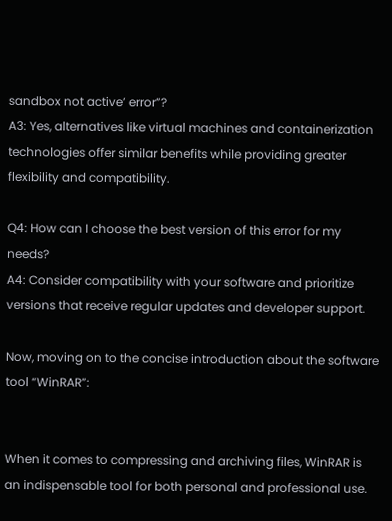sandbox not active’ error”?
A3: Yes, alternatives like virtual machines and containerization technologies offer similar benefits while providing greater flexibility and compatibility.

Q4: How can I choose the best version of this error for my needs?
A4: Consider compatibility with your software and prioritize versions that receive regular updates and developer support.

Now, moving on to the concise introduction about the software tool “WinRAR”:


When it comes to compressing and archiving files, WinRAR is an indispensable tool for both personal and professional use.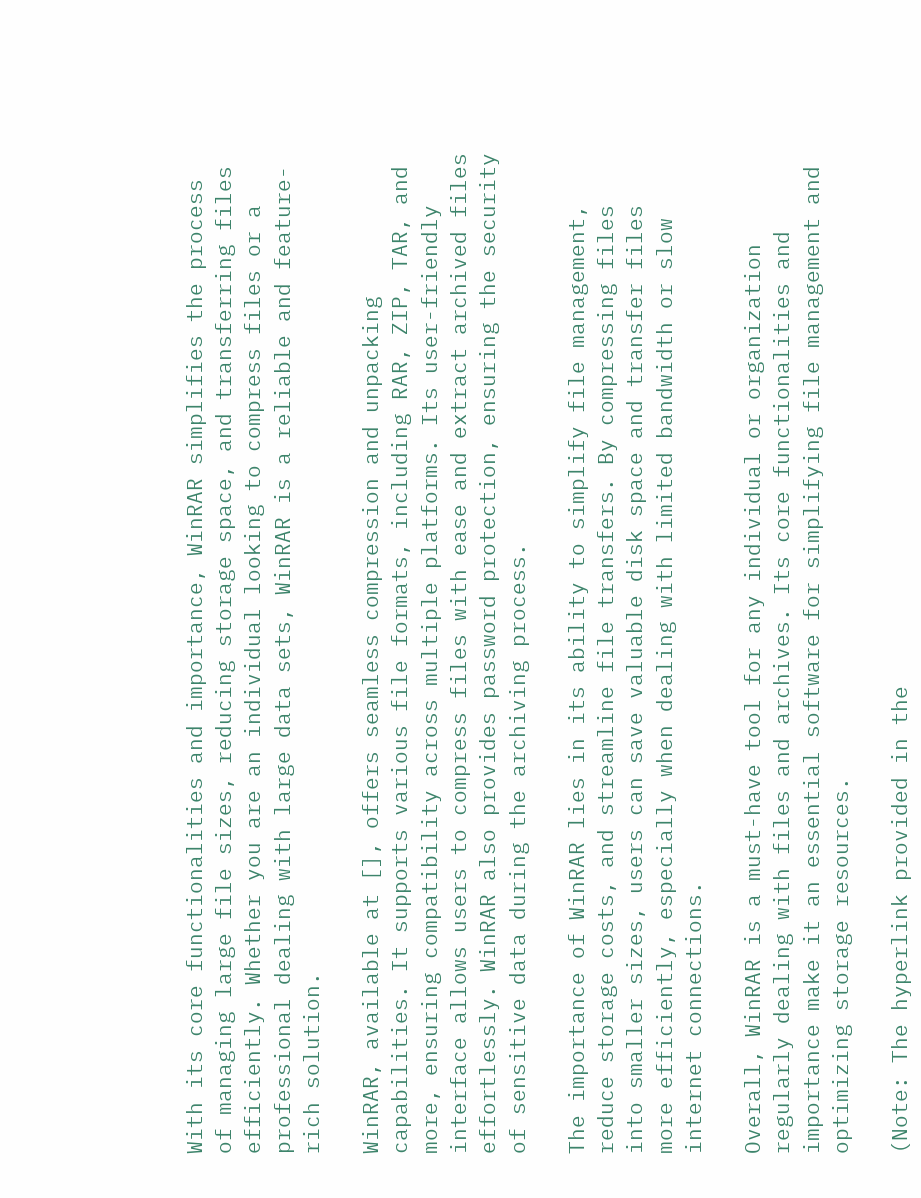With its core functionalities and importance, WinRAR simplifies the process of managing large file sizes, reducing storage space, and transferring files efficiently. Whether you are an individual looking to compress files or a professional dealing with large data sets, WinRAR is a reliable and feature-rich solution.

WinRAR, available at [], offers seamless compression and unpacking capabilities. It supports various file formats, including RAR, ZIP, TAR, and more, ensuring compatibility across multiple platforms. Its user-friendly interface allows users to compress files with ease and extract archived files effortlessly. WinRAR also provides password protection, ensuring the security of sensitive data during the archiving process.

The importance of WinRAR lies in its ability to simplify file management, reduce storage costs, and streamline file transfers. By compressing files into smaller sizes, users can save valuable disk space and transfer files more efficiently, especially when dealing with limited bandwidth or slow internet connections.

Overall, WinRAR is a must-have tool for any individual or organization regularly dealing with files and archives. Its core functionalities and importance make it an essential software for simplifying file management and optimizing storage resources.

(Note: The hyperlink provided in the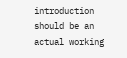introduction should be an actual working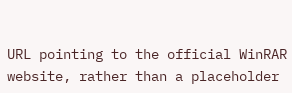URL pointing to the official WinRAR website, rather than a placeholder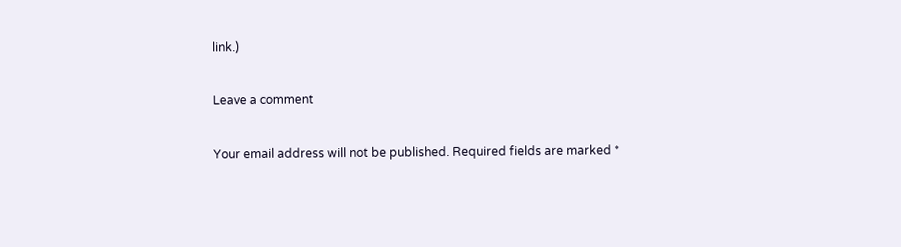link.)

Leave a comment

Your email address will not be published. Required fields are marked *